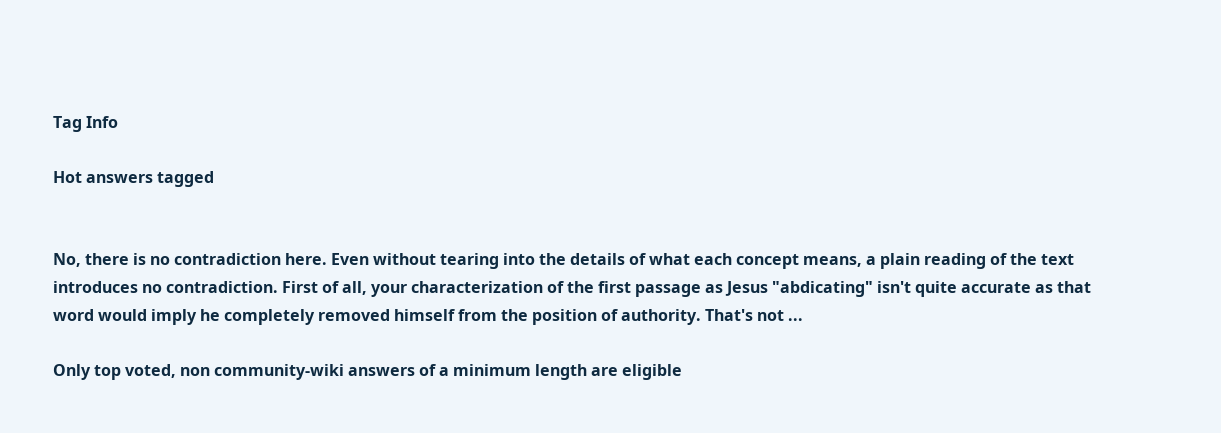Tag Info

Hot answers tagged


No, there is no contradiction here. Even without tearing into the details of what each concept means, a plain reading of the text introduces no contradiction. First of all, your characterization of the first passage as Jesus "abdicating" isn't quite accurate as that word would imply he completely removed himself from the position of authority. That's not ...

Only top voted, non community-wiki answers of a minimum length are eligible